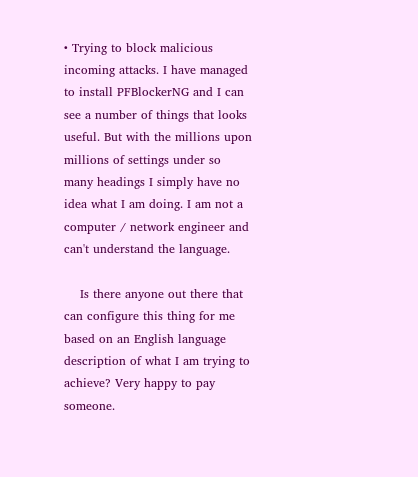• Trying to block malicious incoming attacks. I have managed to install PFBlockerNG and I can see a number of things that looks useful. But with the millions upon millions of settings under so many headings I simply have no idea what I am doing. I am not a computer / network engineer and can't understand the language.

    Is there anyone out there that can configure this thing for me based on an English language description of what I am trying to achieve? Very happy to pay someone.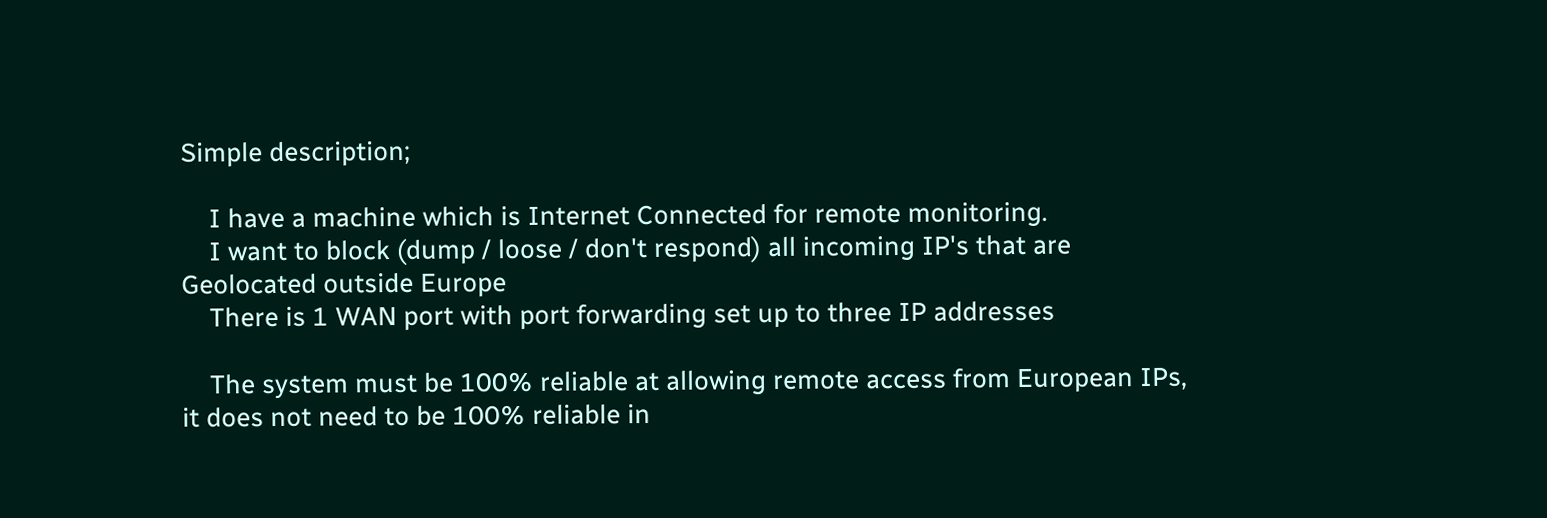Simple description;

    I have a machine which is Internet Connected for remote monitoring.
    I want to block (dump / loose / don't respond) all incoming IP's that are Geolocated outside Europe
    There is 1 WAN port with port forwarding set up to three IP addresses

    The system must be 100% reliable at allowing remote access from European IPs, it does not need to be 100% reliable in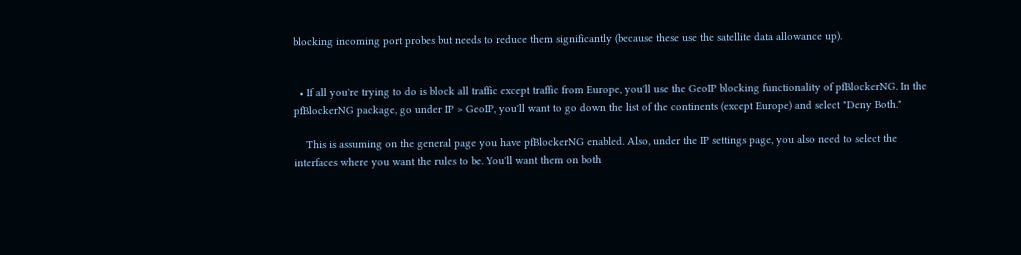blocking incoming port probes but needs to reduce them significantly (because these use the satellite data allowance up).


  • If all you're trying to do is block all traffic except traffic from Europe, you'll use the GeoIP blocking functionality of pfBlockerNG. In the pfBlockerNG package, go under IP > GeoIP, you'll want to go down the list of the continents (except Europe) and select "Deny Both."

    This is assuming on the general page you have pfBlockerNG enabled. Also, under the IP settings page, you also need to select the interfaces where you want the rules to be. You'll want them on both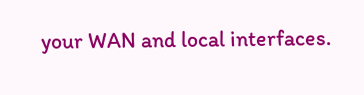your WAN and local interfaces.